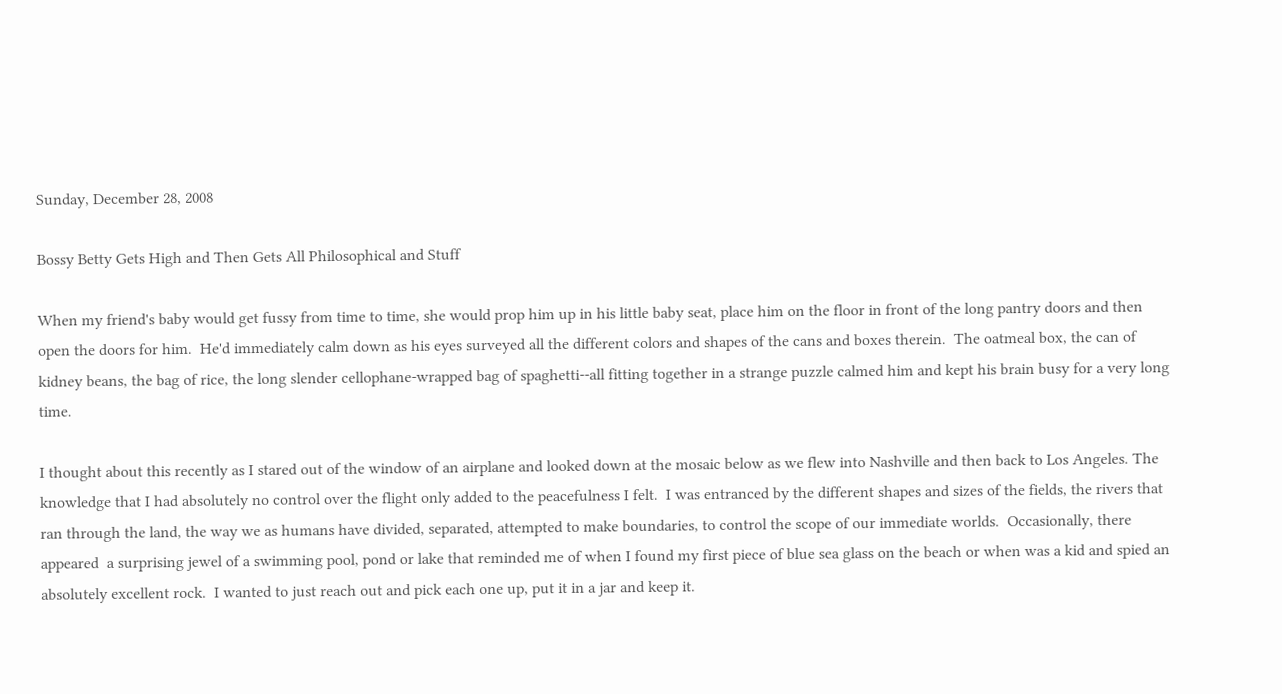Sunday, December 28, 2008

Bossy Betty Gets High and Then Gets All Philosophical and Stuff

When my friend's baby would get fussy from time to time, she would prop him up in his little baby seat, place him on the floor in front of the long pantry doors and then open the doors for him.  He'd immediately calm down as his eyes surveyed all the different colors and shapes of the cans and boxes therein.  The oatmeal box, the can of kidney beans, the bag of rice, the long slender cellophane-wrapped bag of spaghetti--all fitting together in a strange puzzle calmed him and kept his brain busy for a very long time.

I thought about this recently as I stared out of the window of an airplane and looked down at the mosaic below as we flew into Nashville and then back to Los Angeles. The knowledge that I had absolutely no control over the flight only added to the peacefulness I felt.  I was entranced by the different shapes and sizes of the fields, the rivers that ran through the land, the way we as humans have divided, separated, attempted to make boundaries, to control the scope of our immediate worlds.  Occasionally, there appeared  a surprising jewel of a swimming pool, pond or lake that reminded me of when I found my first piece of blue sea glass on the beach or when was a kid and spied an absolutely excellent rock.  I wanted to just reach out and pick each one up, put it in a jar and keep it.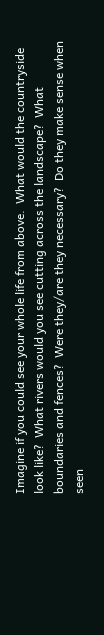Imagine if you could see your whole life from above.  What would the countryside look like?  What rivers would you see cutting across the landscape?  What boundaries and fences?  Were they/are they necessary?  Do they make sense when seen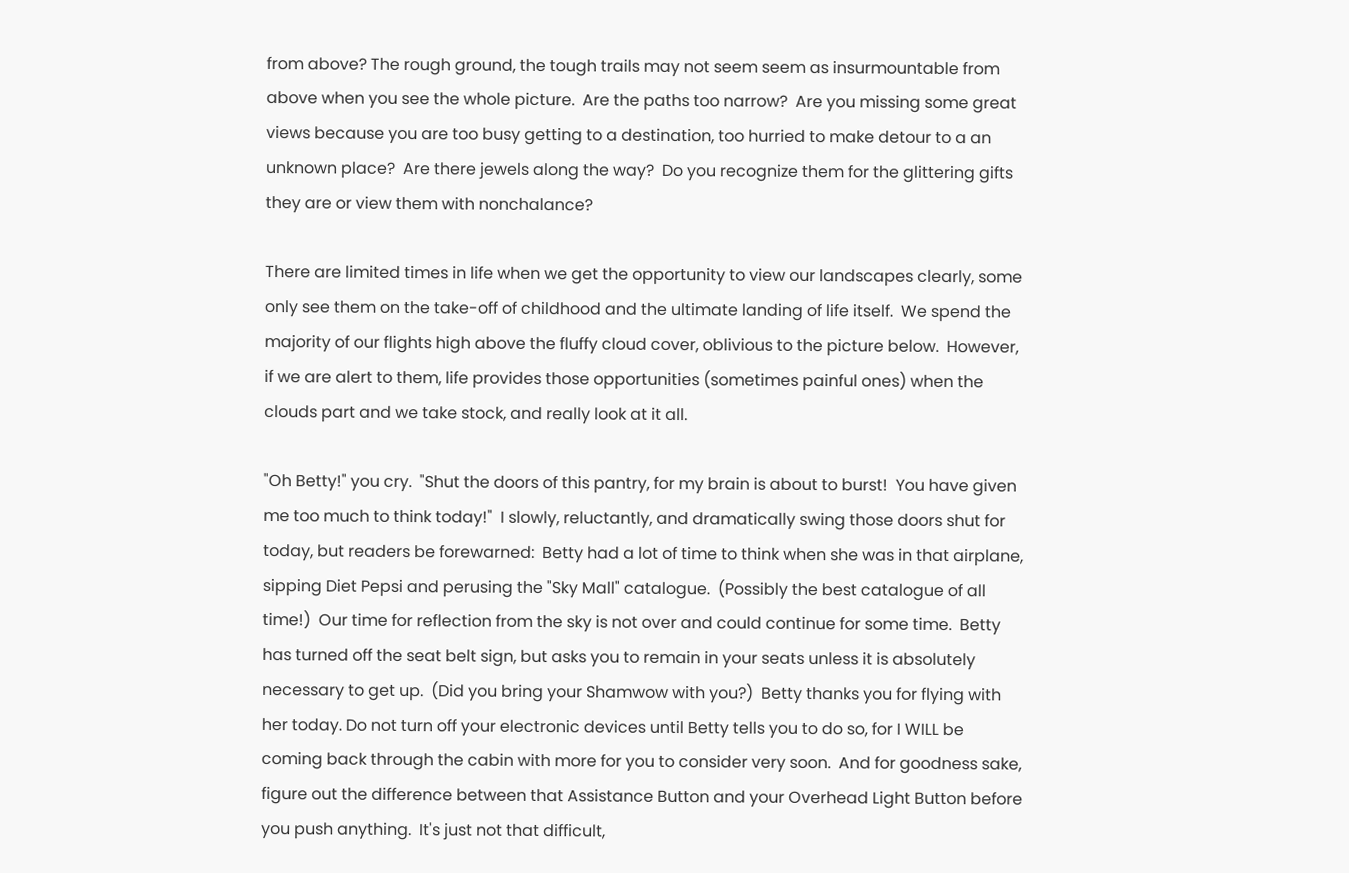from above? The rough ground, the tough trails may not seem seem as insurmountable from above when you see the whole picture.  Are the paths too narrow?  Are you missing some great views because you are too busy getting to a destination, too hurried to make detour to a an unknown place?  Are there jewels along the way?  Do you recognize them for the glittering gifts they are or view them with nonchalance?

There are limited times in life when we get the opportunity to view our landscapes clearly, some only see them on the take-off of childhood and the ultimate landing of life itself.  We spend the majority of our flights high above the fluffy cloud cover, oblivious to the picture below.  However, if we are alert to them, life provides those opportunities (sometimes painful ones) when the clouds part and we take stock, and really look at it all.

"Oh Betty!" you cry.  "Shut the doors of this pantry, for my brain is about to burst!  You have given me too much to think today!"  I slowly, reluctantly, and dramatically swing those doors shut for today, but readers be forewarned:  Betty had a lot of time to think when she was in that airplane, sipping Diet Pepsi and perusing the "Sky Mall" catalogue.  (Possibly the best catalogue of all time!)  Our time for reflection from the sky is not over and could continue for some time.  Betty has turned off the seat belt sign, but asks you to remain in your seats unless it is absolutely necessary to get up.  (Did you bring your Shamwow with you?)  Betty thanks you for flying with her today. Do not turn off your electronic devices until Betty tells you to do so, for I WILL be coming back through the cabin with more for you to consider very soon.  And for goodness sake, figure out the difference between that Assistance Button and your Overhead Light Button before you push anything.  It's just not that difficult,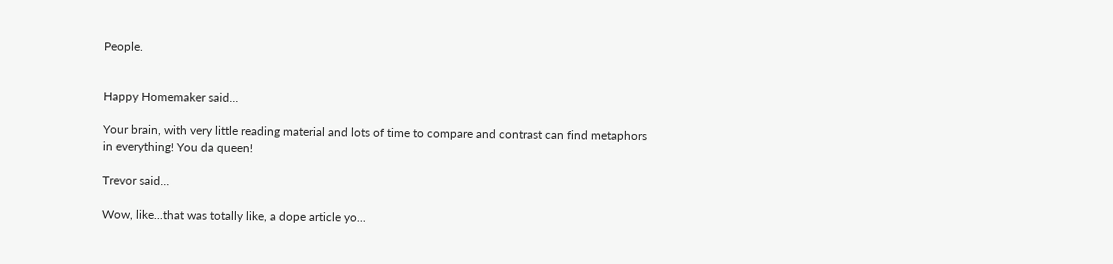People.


Happy Homemaker said...

Your brain, with very little reading material and lots of time to compare and contrast can find metaphors in everything! You da queen!

Trevor said...

Wow, like...that was totally like, a dope article yo...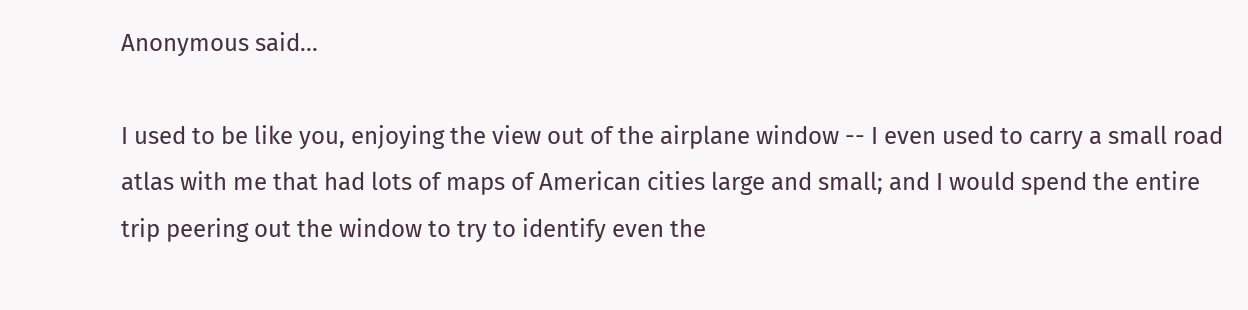Anonymous said...

I used to be like you, enjoying the view out of the airplane window -- I even used to carry a small road atlas with me that had lots of maps of American cities large and small; and I would spend the entire trip peering out the window to try to identify even the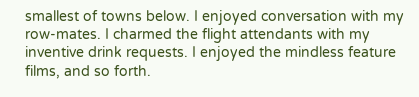smallest of towns below. I enjoyed conversation with my row-mates. I charmed the flight attendants with my inventive drink requests. I enjoyed the mindless feature films, and so forth.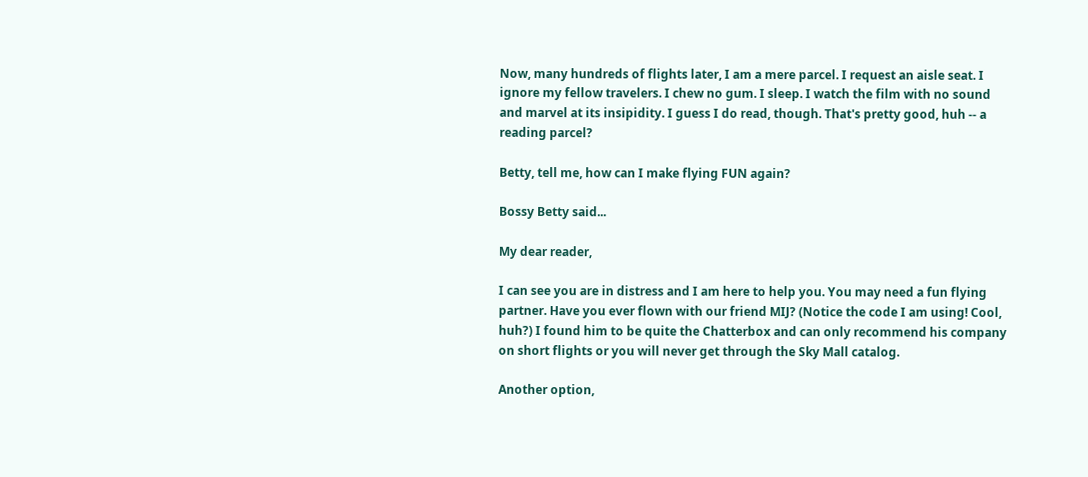Now, many hundreds of flights later, I am a mere parcel. I request an aisle seat. I ignore my fellow travelers. I chew no gum. I sleep. I watch the film with no sound and marvel at its insipidity. I guess I do read, though. That's pretty good, huh -- a reading parcel?

Betty, tell me, how can I make flying FUN again?

Bossy Betty said...

My dear reader,

I can see you are in distress and I am here to help you. You may need a fun flying partner. Have you ever flown with our friend MIJ? (Notice the code I am using! Cool, huh?) I found him to be quite the Chatterbox and can only recommend his company on short flights or you will never get through the Sky Mall catalog.

Another option,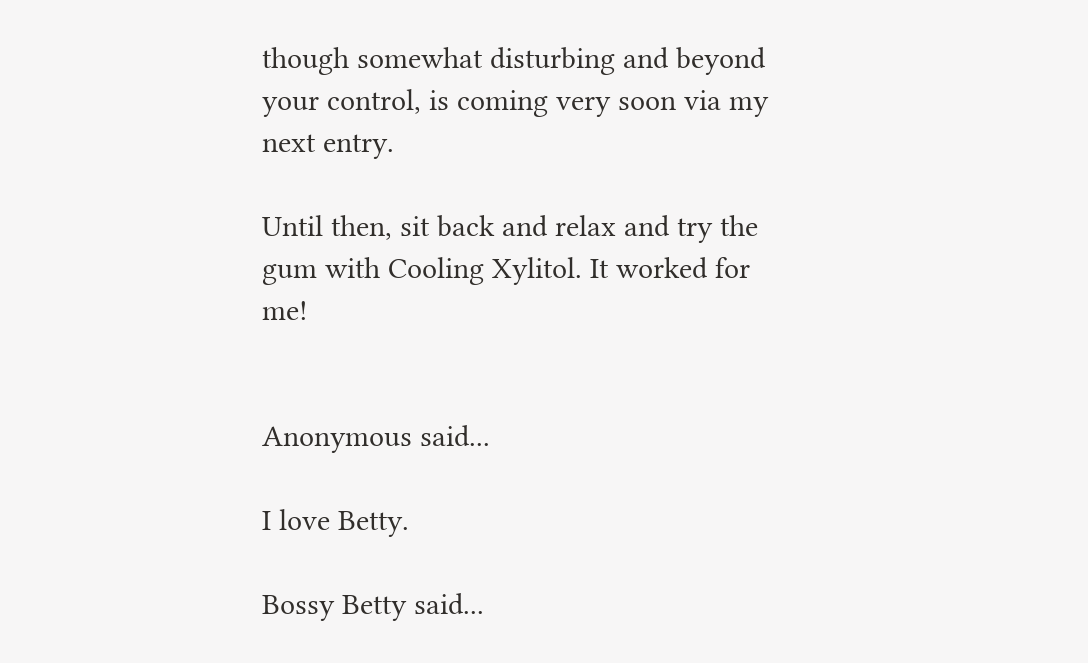though somewhat disturbing and beyond your control, is coming very soon via my next entry.

Until then, sit back and relax and try the gum with Cooling Xylitol. It worked for me!


Anonymous said...

I love Betty.

Bossy Betty said...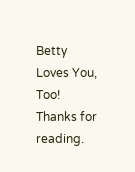Betty Loves You, Too! Thanks for reading.